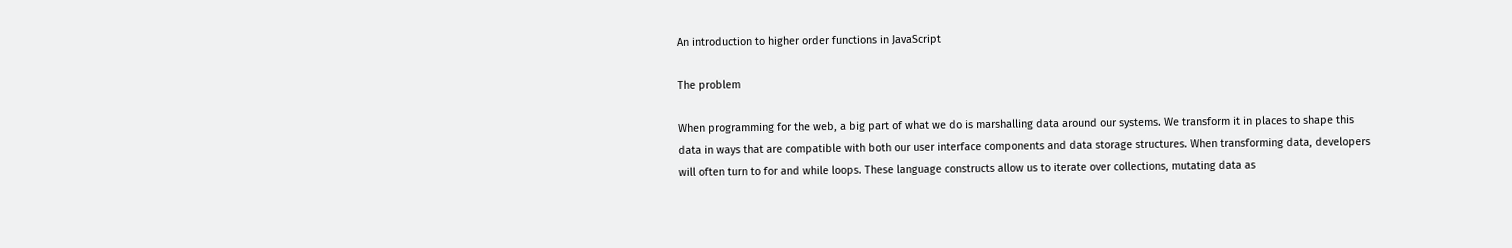An introduction to higher order functions in JavaScript

The problem

When programming for the web, a big part of what we do is marshalling data around our systems. We transform it in places to shape this data in ways that are compatible with both our user interface components and data storage structures. When transforming data, developers will often turn to for and while loops. These language constructs allow us to iterate over collections, mutating data as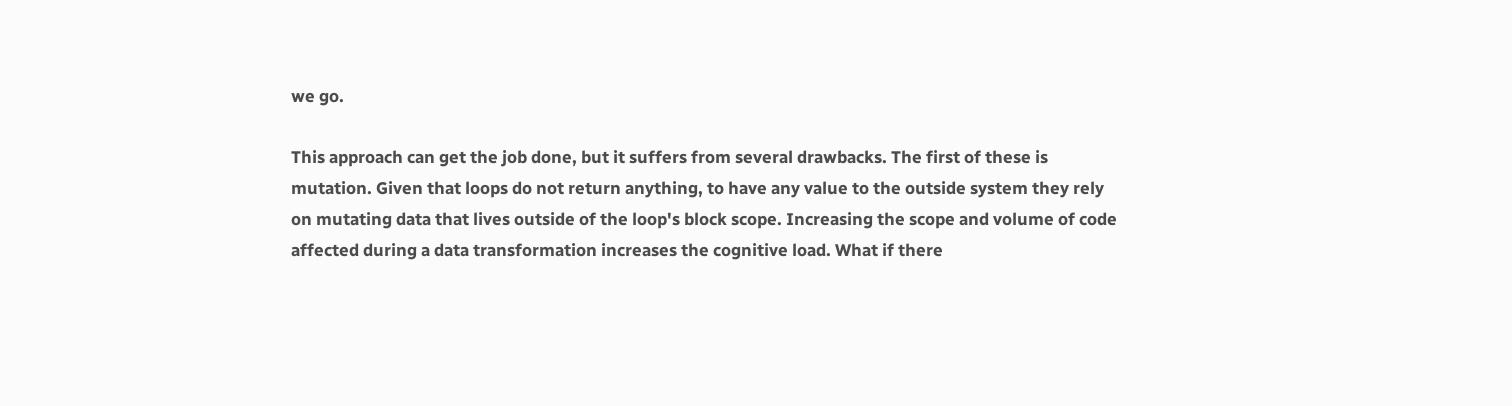we go.

This approach can get the job done, but it suffers from several drawbacks. The first of these is mutation. Given that loops do not return anything, to have any value to the outside system they rely on mutating data that lives outside of the loop's block scope. Increasing the scope and volume of code affected during a data transformation increases the cognitive load. What if there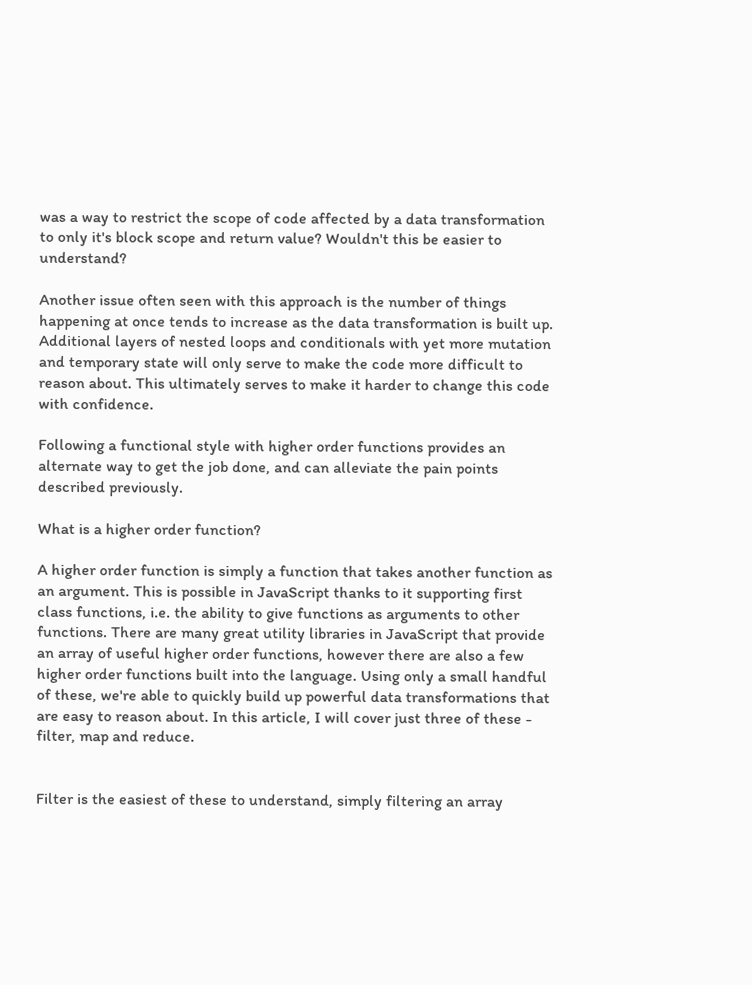was a way to restrict the scope of code affected by a data transformation to only it's block scope and return value? Wouldn't this be easier to understand?

Another issue often seen with this approach is the number of things happening at once tends to increase as the data transformation is built up. Additional layers of nested loops and conditionals with yet more mutation and temporary state will only serve to make the code more difficult to reason about. This ultimately serves to make it harder to change this code with confidence.

Following a functional style with higher order functions provides an alternate way to get the job done, and can alleviate the pain points described previously.

What is a higher order function?

A higher order function is simply a function that takes another function as an argument. This is possible in JavaScript thanks to it supporting first class functions, i.e. the ability to give functions as arguments to other functions. There are many great utility libraries in JavaScript that provide an array of useful higher order functions, however there are also a few higher order functions built into the language. Using only a small handful of these, we're able to quickly build up powerful data transformations that are easy to reason about. In this article, I will cover just three of these - filter, map and reduce.


Filter is the easiest of these to understand, simply filtering an array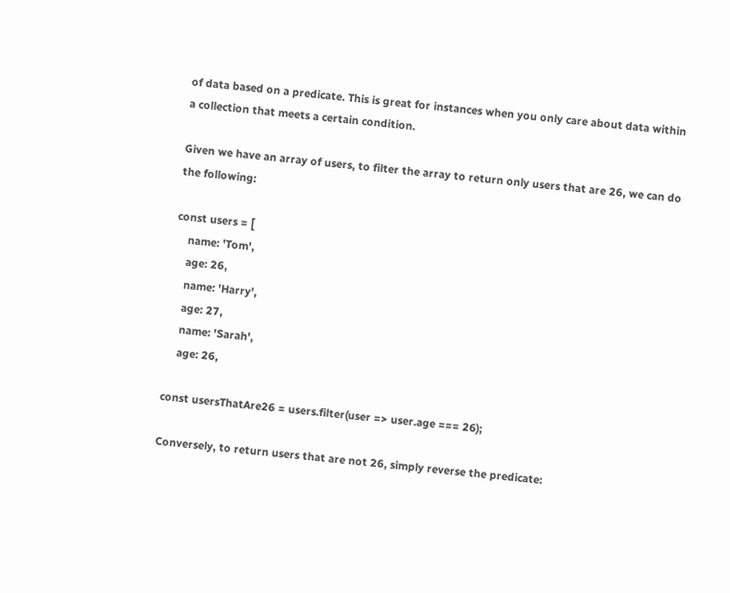of data based on a predicate. This is great for instances when you only care about data within a collection that meets a certain condition.

Given we have an array of users, to filter the array to return only users that are 26, we can do the following:

const users = [
    name: 'Tom',
    age: 26,
    name: 'Harry',
    age: 27,
    name: 'Sarah',
    age: 26,

const usersThatAre26 = users.filter(user => user.age === 26);

Conversely, to return users that are not 26, simply reverse the predicate: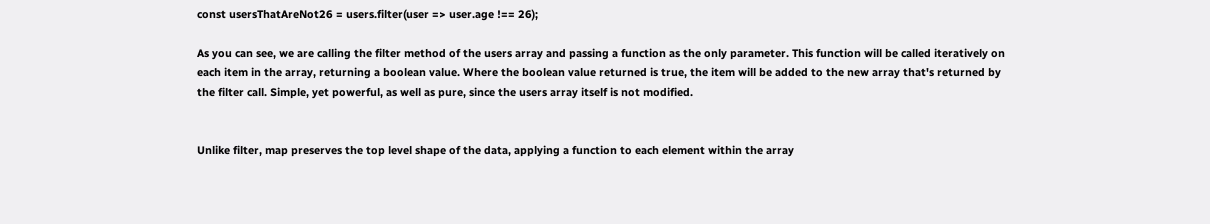const usersThatAreNot26 = users.filter(user => user.age !== 26);

As you can see, we are calling the filter method of the users array and passing a function as the only parameter. This function will be called iteratively on each item in the array, returning a boolean value. Where the boolean value returned is true, the item will be added to the new array that's returned by the filter call. Simple, yet powerful, as well as pure, since the users array itself is not modified.


Unlike filter, map preserves the top level shape of the data, applying a function to each element within the array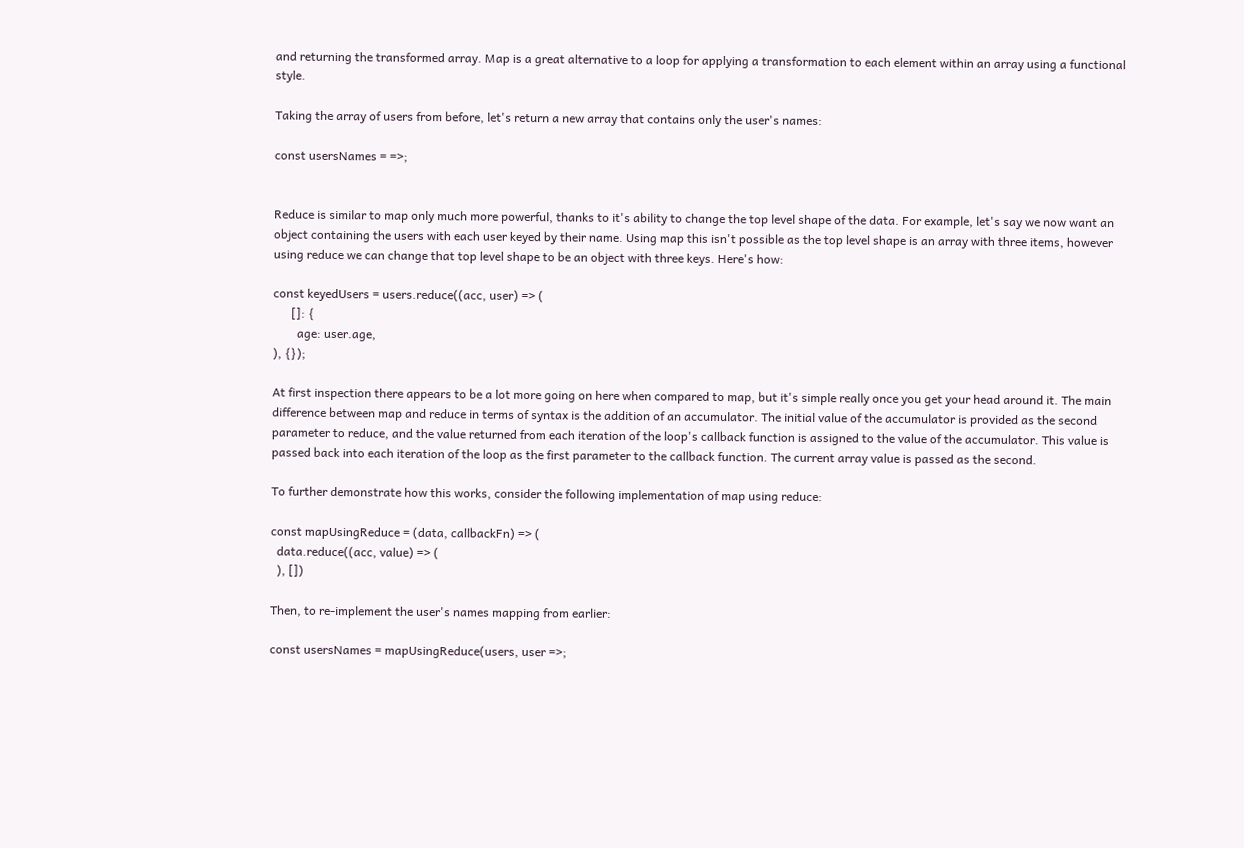and returning the transformed array. Map is a great alternative to a loop for applying a transformation to each element within an array using a functional style.

Taking the array of users from before, let's return a new array that contains only the user's names:

const usersNames = =>;


Reduce is similar to map only much more powerful, thanks to it's ability to change the top level shape of the data. For example, let's say we now want an object containing the users with each user keyed by their name. Using map this isn't possible as the top level shape is an array with three items, however using reduce we can change that top level shape to be an object with three keys. Here's how:

const keyedUsers = users.reduce((acc, user) => (
      []: {
        age: user.age,
), {});

At first inspection there appears to be a lot more going on here when compared to map, but it's simple really once you get your head around it. The main difference between map and reduce in terms of syntax is the addition of an accumulator. The initial value of the accumulator is provided as the second parameter to reduce, and the value returned from each iteration of the loop's callback function is assigned to the value of the accumulator. This value is passed back into each iteration of the loop as the first parameter to the callback function. The current array value is passed as the second.

To further demonstrate how this works, consider the following implementation of map using reduce:

const mapUsingReduce = (data, callbackFn) => (
  data.reduce((acc, value) => (
  ), [])

Then, to re-implement the user's names mapping from earlier:

const usersNames = mapUsingReduce(users, user =>;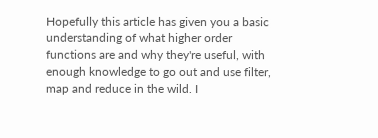Hopefully this article has given you a basic understanding of what higher order functions are and why they're useful, with enough knowledge to go out and use filter, map and reduce in the wild. I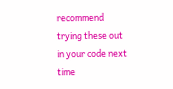recommend trying these out in your code next time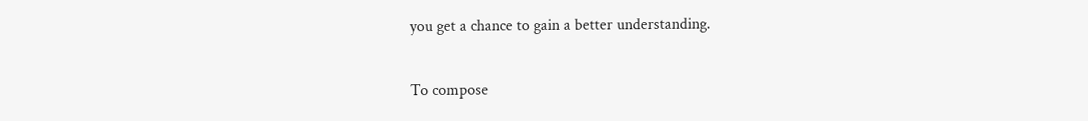you get a chance to gain a better understanding.

To compose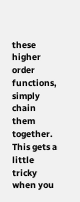these higher order functions, simply chain them together. This gets a little tricky when you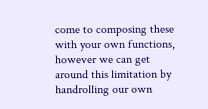come to composing these with your own functions, however we can get around this limitation by handrolling our own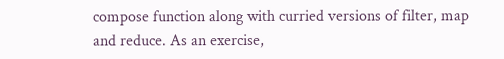compose function along with curried versions of filter, map and reduce. As an exercise,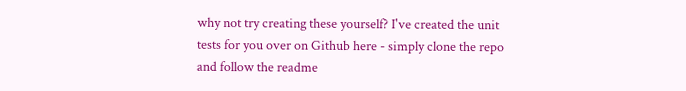why not try creating these yourself? I've created the unit tests for you over on Github here - simply clone the repo and follow the readme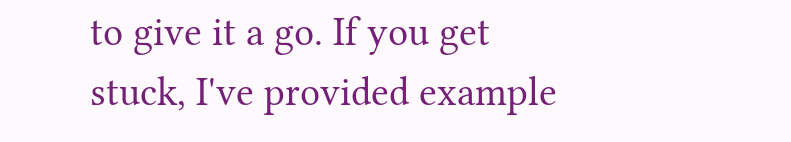to give it a go. If you get stuck, I've provided example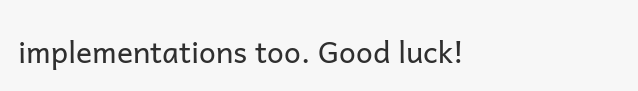implementations too. Good luck!